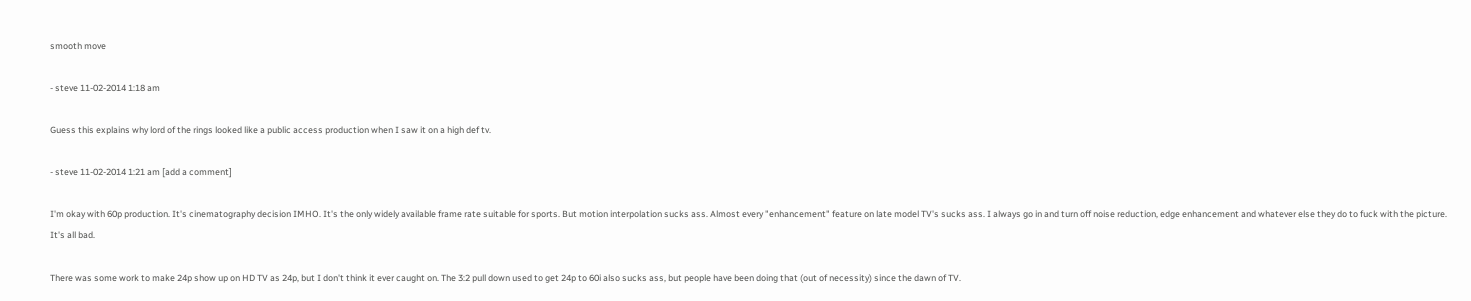smooth move

- steve 11-02-2014 1:18 am

Guess this explains why lord of the rings looked like a public access production when I saw it on a high def tv.

- steve 11-02-2014 1:21 am [add a comment]

I'm okay with 60p production. It's cinematography decision IMHO. It's the only widely available frame rate suitable for sports. But motion interpolation sucks ass. Almost every "enhancement" feature on late model TV's sucks ass. I always go in and turn off noise reduction, edge enhancement and whatever else they do to fuck with the picture. It's all bad.

There was some work to make 24p show up on HD TV as 24p, but I don't think it ever caught on. The 3:2 pull down used to get 24p to 60i also sucks ass, but people have been doing that (out of necessity) since the dawn of TV.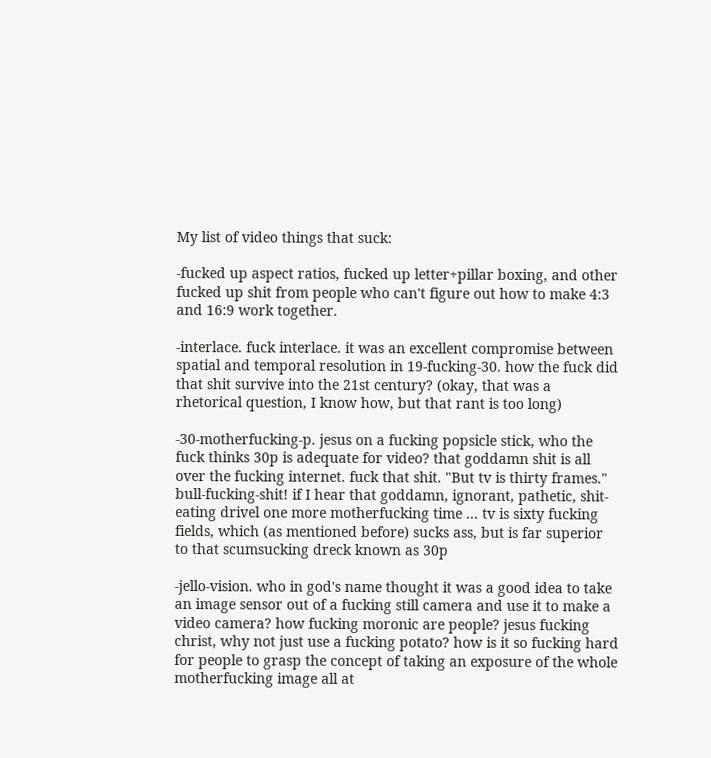My list of video things that suck:

-fucked up aspect ratios, fucked up letter+pillar boxing, and other fucked up shit from people who can't figure out how to make 4:3 and 16:9 work together.

-interlace. fuck interlace. it was an excellent compromise between spatial and temporal resolution in 19-fucking-30. how the fuck did that shit survive into the 21st century? (okay, that was a rhetorical question, I know how, but that rant is too long)

-30-motherfucking-p. jesus on a fucking popsicle stick, who the fuck thinks 30p is adequate for video? that goddamn shit is all over the fucking internet. fuck that shit. "But tv is thirty frames." bull-fucking-shit! if I hear that goddamn, ignorant, pathetic, shit-eating drivel one more motherfucking time ... tv is sixty fucking fields, which (as mentioned before) sucks ass, but is far superior to that scumsucking dreck known as 30p

-jello-vision. who in god's name thought it was a good idea to take an image sensor out of a fucking still camera and use it to make a video camera? how fucking moronic are people? jesus fucking christ, why not just use a fucking potato? how is it so fucking hard for people to grasp the concept of taking an exposure of the whole motherfucking image all at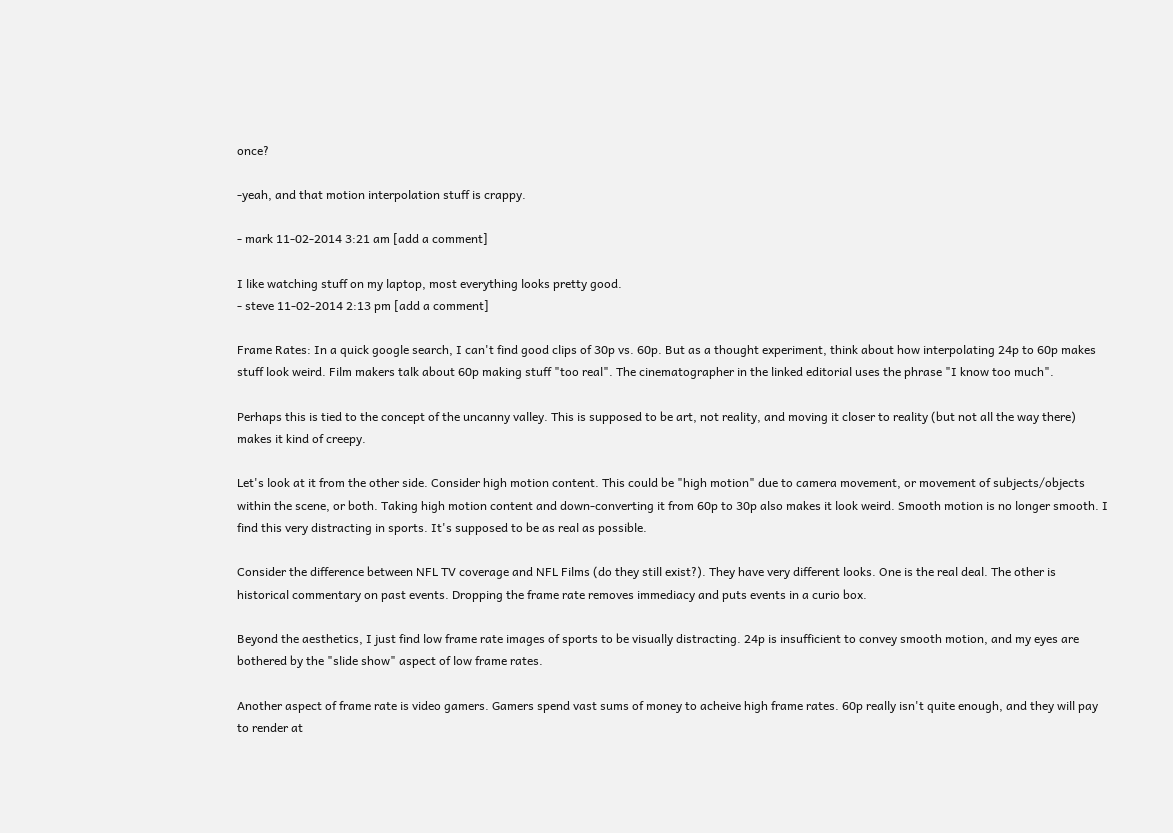once?

-yeah, and that motion interpolation stuff is crappy.

- mark 11-02-2014 3:21 am [add a comment]

I like watching stuff on my laptop, most everything looks pretty good.
- steve 11-02-2014 2:13 pm [add a comment]

Frame Rates: In a quick google search, I can't find good clips of 30p vs. 60p. But as a thought experiment, think about how interpolating 24p to 60p makes stuff look weird. Film makers talk about 60p making stuff "too real". The cinematographer in the linked editorial uses the phrase "I know too much".

Perhaps this is tied to the concept of the uncanny valley. This is supposed to be art, not reality, and moving it closer to reality (but not all the way there) makes it kind of creepy.

Let's look at it from the other side. Consider high motion content. This could be "high motion" due to camera movement, or movement of subjects/objects within the scene, or both. Taking high motion content and down-converting it from 60p to 30p also makes it look weird. Smooth motion is no longer smooth. I find this very distracting in sports. It's supposed to be as real as possible.

Consider the difference between NFL TV coverage and NFL Films (do they still exist?). They have very different looks. One is the real deal. The other is historical commentary on past events. Dropping the frame rate removes immediacy and puts events in a curio box.

Beyond the aesthetics, I just find low frame rate images of sports to be visually distracting. 24p is insufficient to convey smooth motion, and my eyes are bothered by the "slide show" aspect of low frame rates.

Another aspect of frame rate is video gamers. Gamers spend vast sums of money to acheive high frame rates. 60p really isn't quite enough, and they will pay to render at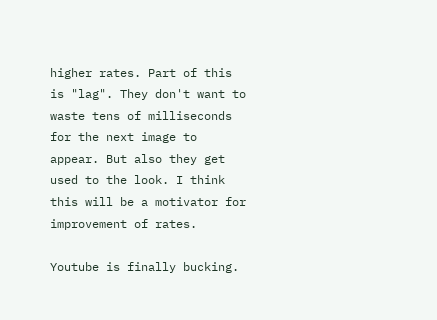higher rates. Part of this is "lag". They don't want to waste tens of milliseconds for the next image to appear. But also they get used to the look. I think this will be a motivator for improvement of rates.

Youtube is finally bucking.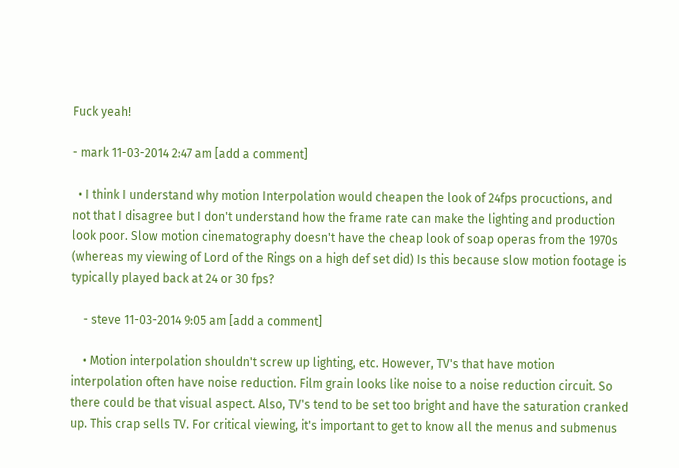Fuck yeah!

- mark 11-03-2014 2:47 am [add a comment]

  • I think I understand why motion Interpolation would cheapen the look of 24fps procuctions, and not that I disagree but I don't understand how the frame rate can make the lighting and production look poor. Slow motion cinematography doesn't have the cheap look of soap operas from the 1970s (whereas my viewing of Lord of the Rings on a high def set did) Is this because slow motion footage is typically played back at 24 or 30 fps?

    - steve 11-03-2014 9:05 am [add a comment]

    • Motion interpolation shouldn't screw up lighting, etc. However, TV's that have motion interpolation often have noise reduction. Film grain looks like noise to a noise reduction circuit. So there could be that visual aspect. Also, TV's tend to be set too bright and have the saturation cranked up. This crap sells TV. For critical viewing, it's important to get to know all the menus and submenus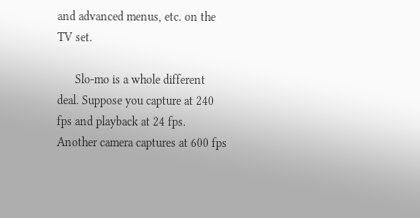and advanced menus, etc. on the TV set.

      Slo-mo is a whole different deal. Suppose you capture at 240 fps and playback at 24 fps. Another camera captures at 600 fps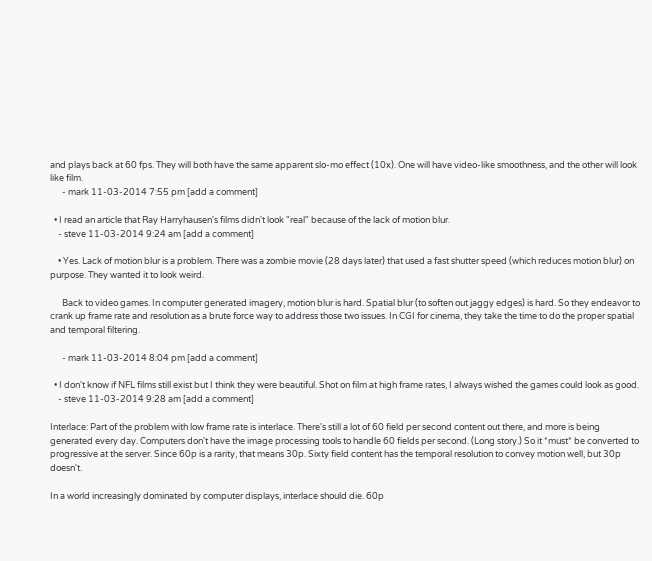and plays back at 60 fps. They will both have the same apparent slo-mo effect (10x). One will have video-like smoothness, and the other will look like film.
      - mark 11-03-2014 7:55 pm [add a comment]

  • I read an article that Ray Harryhausen's films didn't look "real" because of the lack of motion blur.
    - steve 11-03-2014 9:24 am [add a comment]

    • Yes. Lack of motion blur is a problem. There was a zombie movie (28 days later) that used a fast shutter speed (which reduces motion blur) on purpose. They wanted it to look weird.

      Back to video games. In computer generated imagery, motion blur is hard. Spatial blur (to soften out jaggy edges) is hard. So they endeavor to crank up frame rate and resolution as a brute force way to address those two issues. In CGI for cinema, they take the time to do the proper spatial and temporal filtering.

      - mark 11-03-2014 8:04 pm [add a comment]

  • I don't know if NFL films still exist but I think they were beautiful. Shot on film at high frame rates, I always wished the games could look as good.
    - steve 11-03-2014 9:28 am [add a comment]

Interlace: Part of the problem with low frame rate is interlace. There's still a lot of 60 field per second content out there, and more is being generated every day. Computers don't have the image processing tools to handle 60 fields per second. (Long story.) So it *must* be converted to progressive at the server. Since 60p is a rarity, that means 30p. Sixty field content has the temporal resolution to convey motion well, but 30p doesn't.

In a world increasingly dominated by computer displays, interlace should die. 60p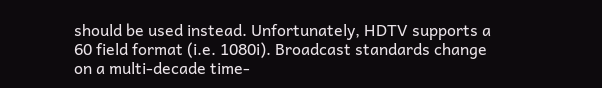should be used instead. Unfortunately, HDTV supports a 60 field format (i.e. 1080i). Broadcast standards change on a multi-decade time-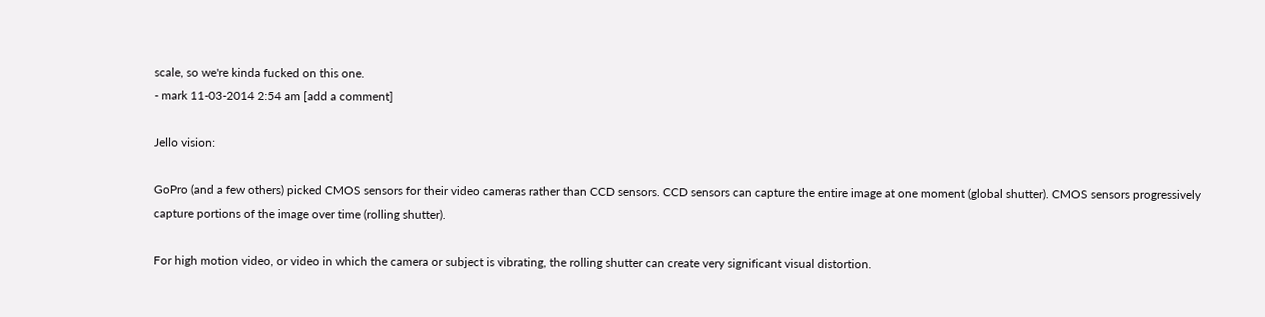scale, so we're kinda fucked on this one.
- mark 11-03-2014 2:54 am [add a comment]

Jello vision:

GoPro (and a few others) picked CMOS sensors for their video cameras rather than CCD sensors. CCD sensors can capture the entire image at one moment (global shutter). CMOS sensors progressively capture portions of the image over time (rolling shutter).

For high motion video, or video in which the camera or subject is vibrating, the rolling shutter can create very significant visual distortion.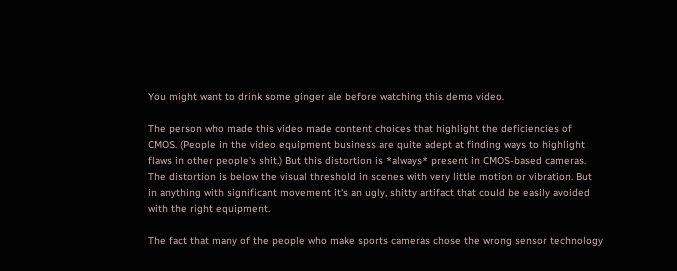You might want to drink some ginger ale before watching this demo video.

The person who made this video made content choices that highlight the deficiencies of CMOS. (People in the video equipment business are quite adept at finding ways to highlight flaws in other people's shit.) But this distortion is *always* present in CMOS-based cameras. The distortion is below the visual threshold in scenes with very little motion or vibration. But in anything with significant movement it's an ugly, shitty artifact that could be easily avoided with the right equipment.

The fact that many of the people who make sports cameras chose the wrong sensor technology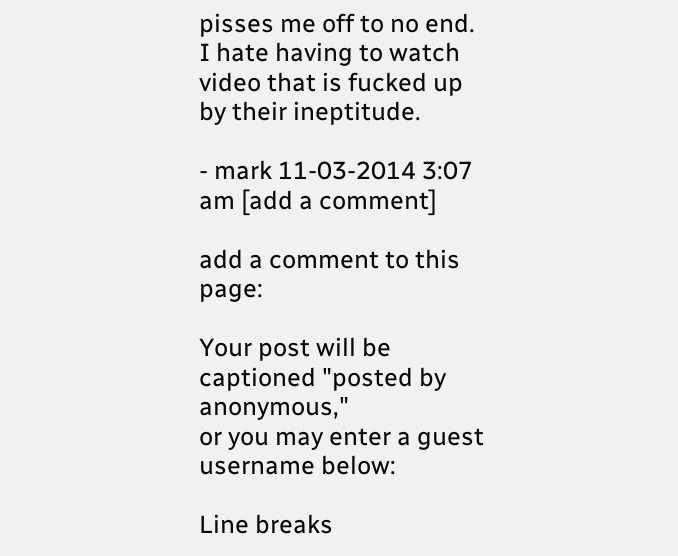pisses me off to no end. I hate having to watch video that is fucked up by their ineptitude.

- mark 11-03-2014 3:07 am [add a comment]

add a comment to this page:

Your post will be captioned "posted by anonymous,"
or you may enter a guest username below:

Line breaks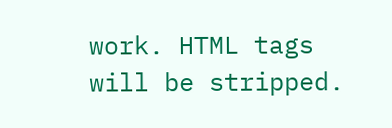work. HTML tags will be stripped.